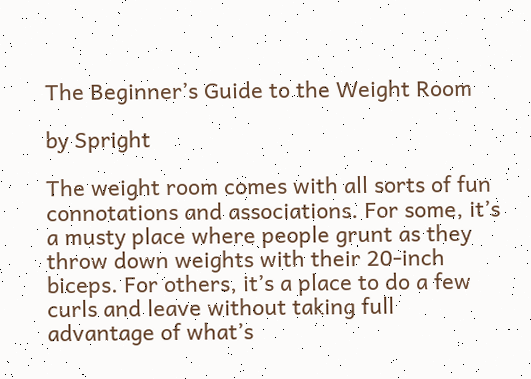The Beginner’s Guide to the Weight Room

by Spright

The weight room comes with all sorts of fun connotations and associations. For some, it’s a musty place where people grunt as they throw down weights with their 20-inch biceps. For others, it’s a place to do a few curls and leave without taking full advantage of what’s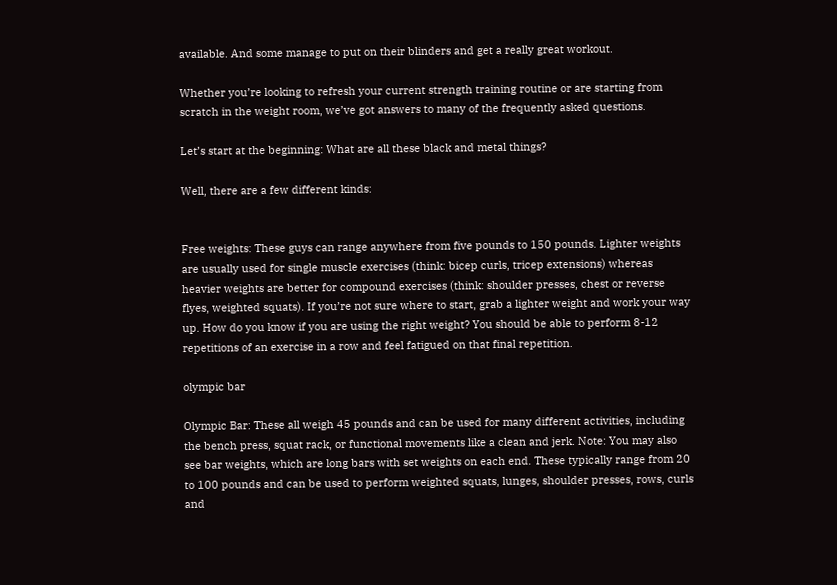available. And some manage to put on their blinders and get a really great workout.

Whether you’re looking to refresh your current strength training routine or are starting from scratch in the weight room, we’ve got answers to many of the frequently asked questions.

Let’s start at the beginning: What are all these black and metal things?

Well, there are a few different kinds:


Free weights: These guys can range anywhere from five pounds to 150 pounds. Lighter weights are usually used for single muscle exercises (think: bicep curls, tricep extensions) whereas heavier weights are better for compound exercises (think: shoulder presses, chest or reverse flyes, weighted squats). If you’re not sure where to start, grab a lighter weight and work your way up. How do you know if you are using the right weight? You should be able to perform 8-12 repetitions of an exercise in a row and feel fatigued on that final repetition.

olympic bar

Olympic Bar: These all weigh 45 pounds and can be used for many different activities, including the bench press, squat rack, or functional movements like a clean and jerk. Note: You may also see bar weights, which are long bars with set weights on each end. These typically range from 20 to 100 pounds and can be used to perform weighted squats, lunges, shoulder presses, rows, curls and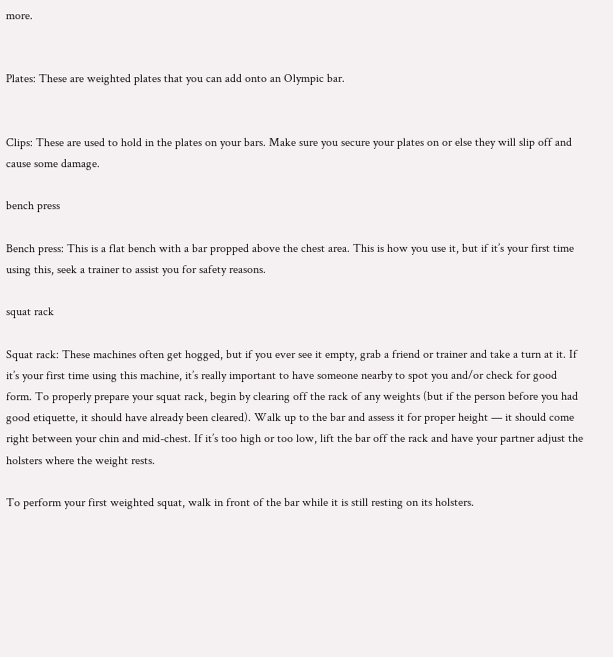more.


Plates: These are weighted plates that you can add onto an Olympic bar.


Clips: These are used to hold in the plates on your bars. Make sure you secure your plates on or else they will slip off and cause some damage.

bench press

Bench press: This is a flat bench with a bar propped above the chest area. This is how you use it, but if it’s your first time using this, seek a trainer to assist you for safety reasons.

squat rack

Squat rack: These machines often get hogged, but if you ever see it empty, grab a friend or trainer and take a turn at it. If it’s your first time using this machine, it’s really important to have someone nearby to spot you and/or check for good form. To properly prepare your squat rack, begin by clearing off the rack of any weights (but if the person before you had good etiquette, it should have already been cleared). Walk up to the bar and assess it for proper height — it should come right between your chin and mid-chest. If it’s too high or too low, lift the bar off the rack and have your partner adjust the holsters where the weight rests.

To perform your first weighted squat, walk in front of the bar while it is still resting on its holsters.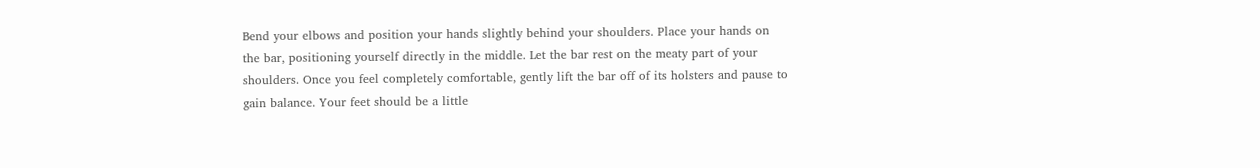Bend your elbows and position your hands slightly behind your shoulders. Place your hands on the bar, positioning yourself directly in the middle. Let the bar rest on the meaty part of your shoulders. Once you feel completely comfortable, gently lift the bar off of its holsters and pause to gain balance. Your feet should be a little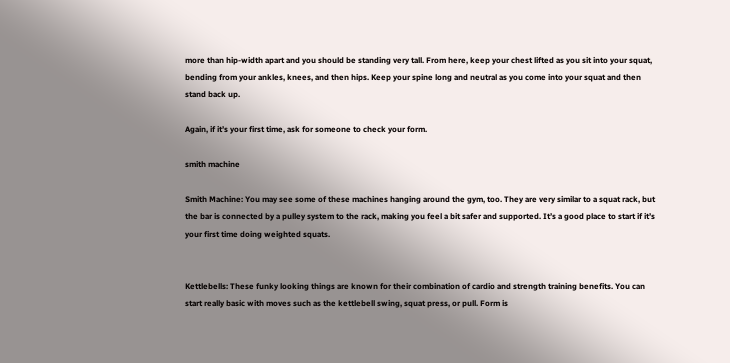more than hip-width apart and you should be standing very tall. From here, keep your chest lifted as you sit into your squat, bending from your ankles, knees, and then hips. Keep your spine long and neutral as you come into your squat and then stand back up.

Again, if it’s your first time, ask for someone to check your form.

smith machine

Smith Machine: You may see some of these machines hanging around the gym, too. They are very similar to a squat rack, but the bar is connected by a pulley system to the rack, making you feel a bit safer and supported. It’s a good place to start if it’s your first time doing weighted squats.


Kettlebells: These funky looking things are known for their combination of cardio and strength training benefits. You can start really basic with moves such as the kettlebell swing, squat press, or pull. Form is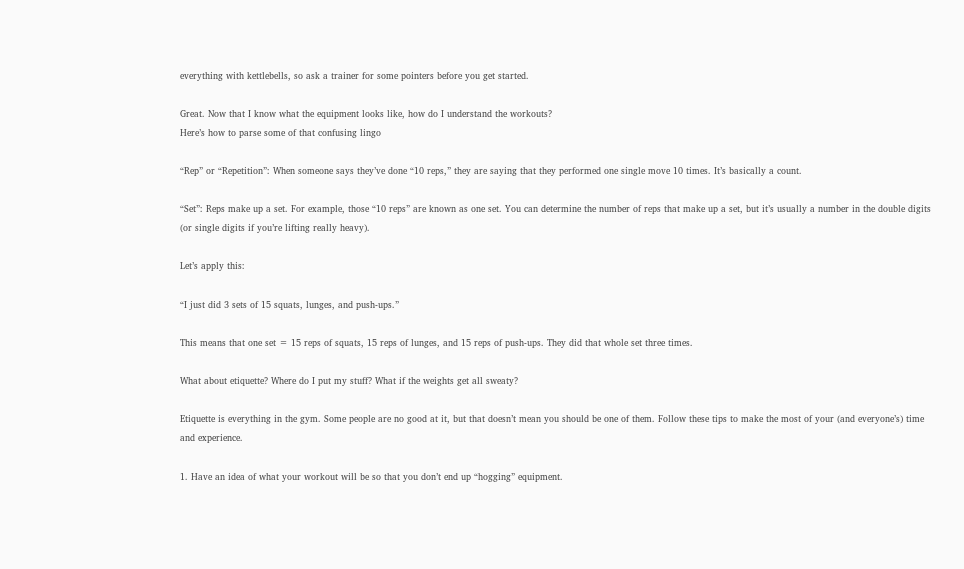everything with kettlebells, so ask a trainer for some pointers before you get started.

Great. Now that I know what the equipment looks like, how do I understand the workouts?
Here’s how to parse some of that confusing lingo

“Rep” or “Repetition”: When someone says they’ve done “10 reps,” they are saying that they performed one single move 10 times. It’s basically a count.

“Set”: Reps make up a set. For example, those “10 reps” are known as one set. You can determine the number of reps that make up a set, but it’s usually a number in the double digits (or single digits if you’re lifting really heavy).

Let’s apply this:

“I just did 3 sets of 15 squats, lunges, and push-ups.”

This means that one set = 15 reps of squats, 15 reps of lunges, and 15 reps of push-ups. They did that whole set three times.

What about etiquette? Where do I put my stuff? What if the weights get all sweaty?

Etiquette is everything in the gym. Some people are no good at it, but that doesn’t mean you should be one of them. Follow these tips to make the most of your (and everyone’s) time and experience.

1. Have an idea of what your workout will be so that you don’t end up “hogging” equipment.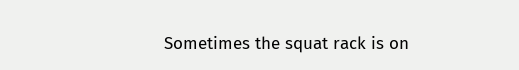Sometimes the squat rack is on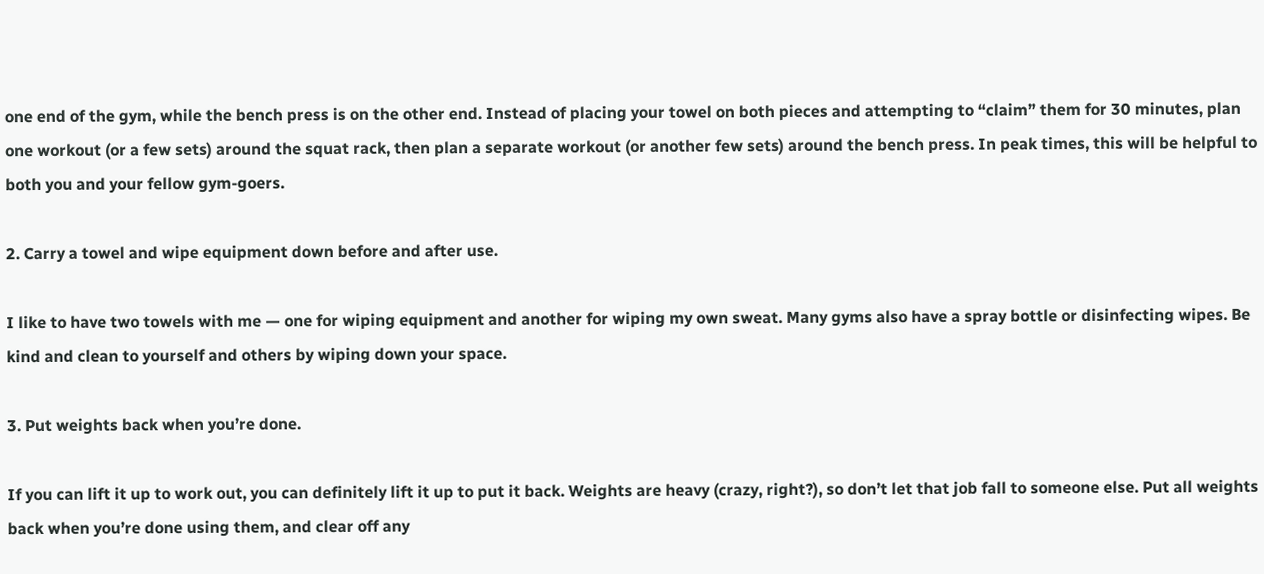one end of the gym, while the bench press is on the other end. Instead of placing your towel on both pieces and attempting to “claim” them for 30 minutes, plan one workout (or a few sets) around the squat rack, then plan a separate workout (or another few sets) around the bench press. In peak times, this will be helpful to both you and your fellow gym-goers.

2. Carry a towel and wipe equipment down before and after use.

I like to have two towels with me — one for wiping equipment and another for wiping my own sweat. Many gyms also have a spray bottle or disinfecting wipes. Be kind and clean to yourself and others by wiping down your space.

3. Put weights back when you’re done.

If you can lift it up to work out, you can definitely lift it up to put it back. Weights are heavy (crazy, right?), so don’t let that job fall to someone else. Put all weights back when you’re done using them, and clear off any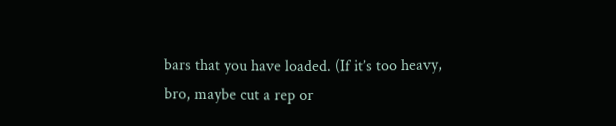bars that you have loaded. (If it’s too heavy, bro, maybe cut a rep or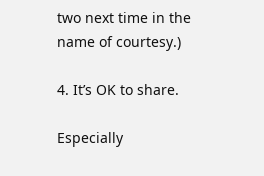two next time in the name of courtesy.)

4. It’s OK to share.

Especially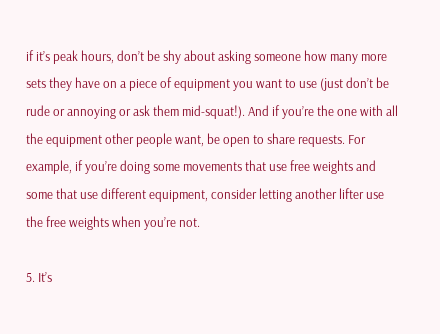if it’s peak hours, don’t be shy about asking someone how many more sets they have on a piece of equipment you want to use (just don’t be rude or annoying or ask them mid-squat!). And if you’re the one with all the equipment other people want, be open to share requests. For example, if you’re doing some movements that use free weights and some that use different equipment, consider letting another lifter use the free weights when you’re not.

5. It’s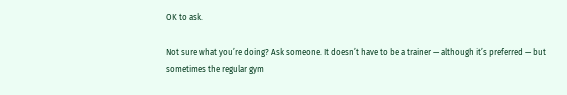OK to ask.

Not sure what you’re doing? Ask someone. It doesn’t have to be a trainer — although it’s preferred — but sometimes the regular gym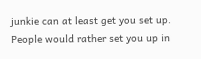junkie can at least get you set up. People would rather set you up in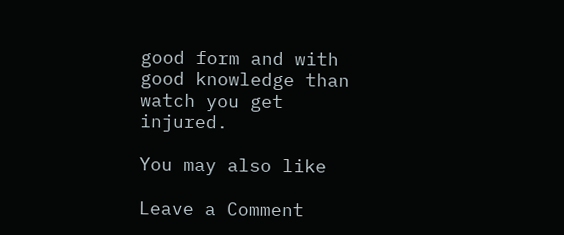good form and with good knowledge than watch you get injured.

You may also like

Leave a Comment